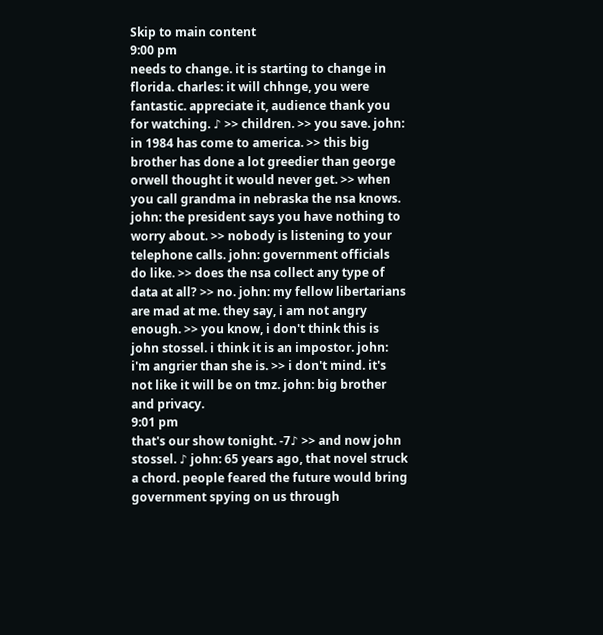Skip to main content
9:00 pm
needs to change. it is starting to change in florida. charles: it will chhnge, you were fantastic. appreciate it, audience thank you for watching. ♪ >> children. >> you save. john: in 1984 has come to america. >> this big brother has done a lot greedier than george orwell thought it would never get. >> when you call grandma in nebraska the nsa knows. john: the president says you have nothing to worry about. >> nobody is listening to your telephone calls. john: government officials do like. >> does the nsa collect any type of data at all? >> no. john: my fellow libertarians are mad at me. they say, i am not angry enough. >> you know, i don't think this is john stossel. i think it is an impostor. john: i'm angrier than she is. >> i don't mind. it's not like it will be on tmz. john: big brother and privacy.
9:01 pm
that's our show tonight. -7♪ >> and now john stossel. ♪ john: 65 years ago, that novel struck a chord. people feared the future would bring government spying on us through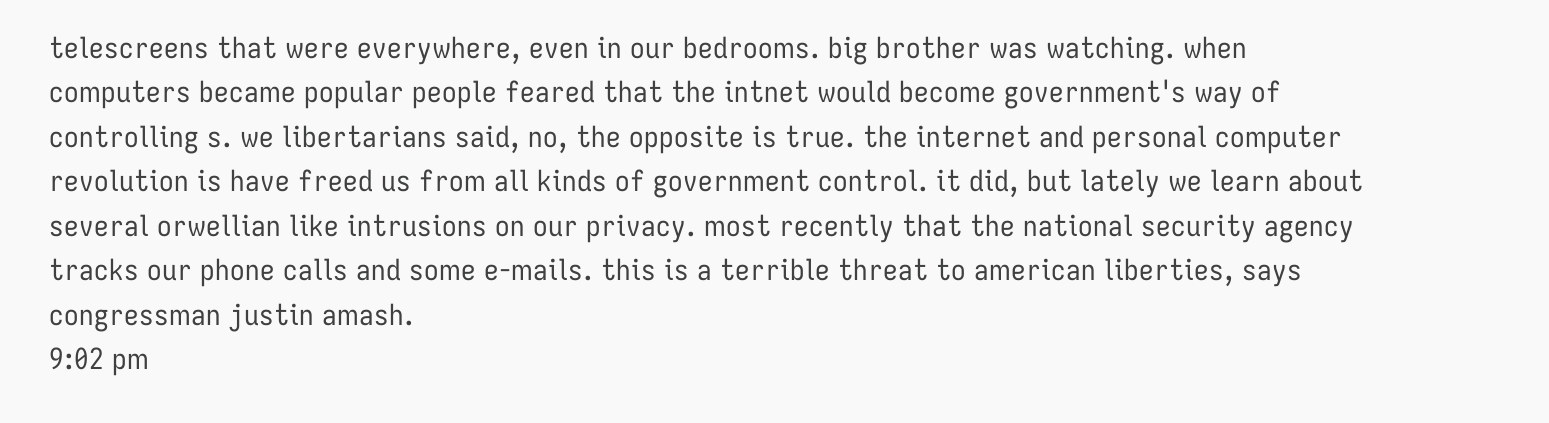telescreens that were everywhere, even in our bedrooms. big brother was watching. when computers became popular people feared that the intnet would become government's way of controlling s. we libertarians said, no, the opposite is true. the internet and personal computer revolution is have freed us from all kinds of government control. it did, but lately we learn about several orwellian like intrusions on our privacy. most recently that the national security agency tracks our phone calls and some e-mails. this is a terrible threat to american liberties, says congressman justin amash.
9:02 pm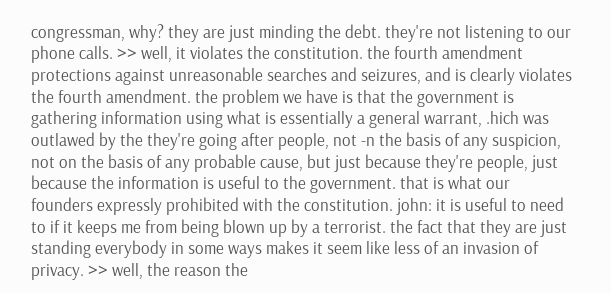congressman, why? they are just minding the debt. they're not listening to our phone calls. >> well, it violates the constitution. the fourth amendment protections against unreasonable searches and seizures, and is clearly violates the fourth amendment. the problem we have is that the government is gathering information using what is essentially a general warrant, .hich was outlawed by the they're going after people, not -n the basis of any suspicion, not on the basis of any probable cause, but just because they're people, just because the information is useful to the government. that is what our founders expressly prohibited with the constitution. john: it is useful to need to if it keeps me from being blown up by a terrorist. the fact that they are just standing everybody in some ways makes it seem like less of an invasion of privacy. >> well, the reason the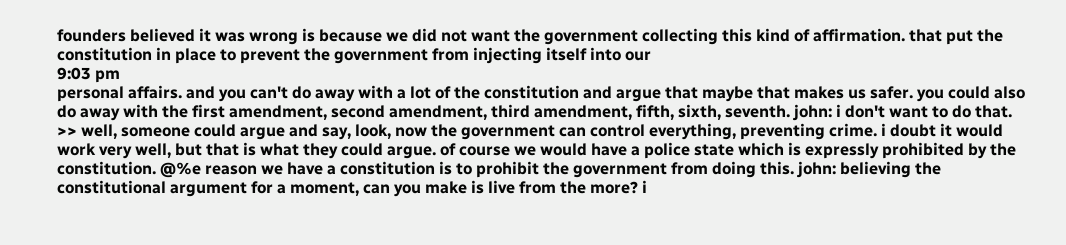founders believed it was wrong is because we did not want the government collecting this kind of affirmation. that put the constitution in place to prevent the government from injecting itself into our
9:03 pm
personal affairs. and you can't do away with a lot of the constitution and argue that maybe that makes us safer. you could also do away with the first amendment, second amendment, third amendment, fifth, sixth, seventh. john: i don't want to do that. >> well, someone could argue and say, look, now the government can control everything, preventing crime. i doubt it would work very well, but that is what they could argue. of course we would have a police state which is expressly prohibited by the constitution. @%e reason we have a constitution is to prohibit the government from doing this. john: believing the constitutional argument for a moment, can you make is live from the more? i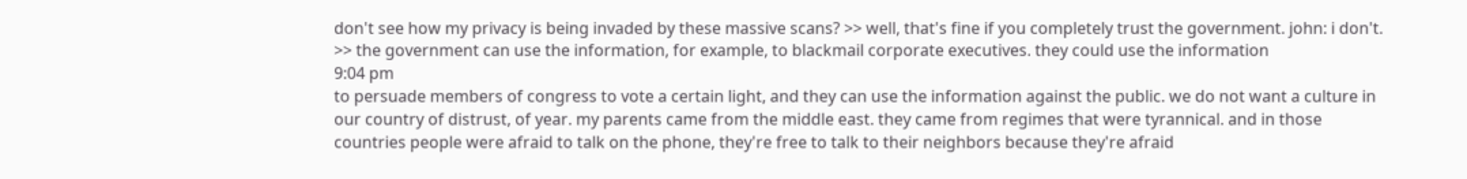don't see how my privacy is being invaded by these massive scans? >> well, that's fine if you completely trust the government. john: i don't. >> the government can use the information, for example, to blackmail corporate executives. they could use the information
9:04 pm
to persuade members of congress to vote a certain light, and they can use the information against the public. we do not want a culture in our country of distrust, of year. my parents came from the middle east. they came from regimes that were tyrannical. and in those countries people were afraid to talk on the phone, they're free to talk to their neighbors because they're afraid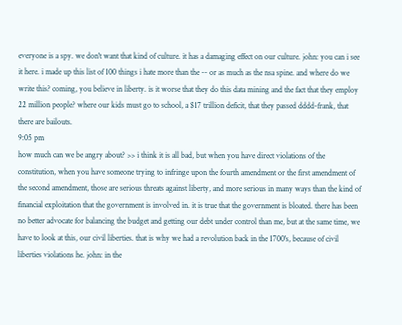everyone is a spy. we don't want that kind of culture. it has a damaging effect on our culture. john: you can i see it here. i made up this list of 100 things i hate more than the -- or as much as the nsa spine. and where do we write this? coming, you believe in liberty. is it worse that they do this data mining and the fact that they employ 22 million people? where our kids must go to school, a $17 trillion deficit, that they passed dddd-frank, that there are bailouts.
9:05 pm
how much can we be angry about? >> i think it is all bad, but when you have direct violations of the constitution, when you have someone trying to infringe upon the fourth amendment or the first amendment of the second amendment, those are serious threats against liberty, and more serious in many ways than the kind of financial exploitation that the government is involved in. it is true that the government is bloated. there has been no better advocate for balancing the budget and getting our debt under control than me, but at the same time, we have to look at this, our civil liberties. that is why we had a revolution back in the 1700's, because of civil liberties violations he. john: in the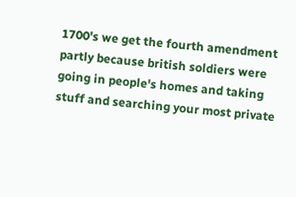1700's we get the fourth amendment partly because british soldiers were going in people's homes and taking stuff and searching your most private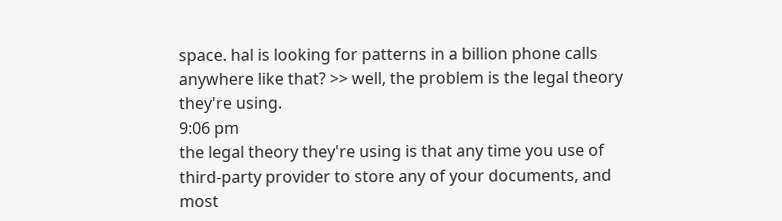space. hal is looking for patterns in a billion phone calls anywhere like that? >> well, the problem is the legal theory they're using.
9:06 pm
the legal theory they're using is that any time you use of third-party provider to store any of your documents, and most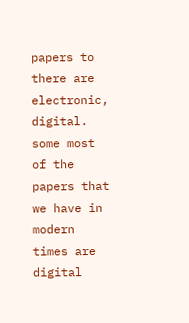papers to there are electronic, digital. some most of the papers that we have in modern times are digital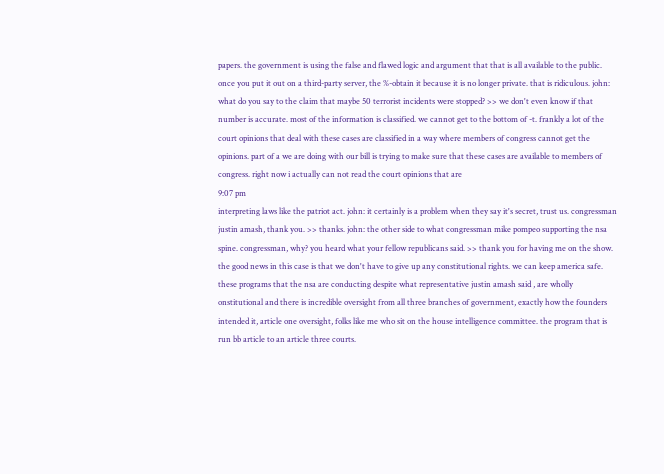papers. the government is using the false and flawed logic and argument that that is all available to the public. once you put it out on a third-party server, the %-obtain it because it is no longer private. that is ridiculous. john: what do you say to the claim that maybe 50 terrorist incidents were stopped? >> we don't even know if that number is accurate. most of the information is classified. we cannot get to the bottom of -t. frankly a lot of the court opinions that deal with these cases are classified in a way where members of congress cannot get the opinions. part of a we are doing with our bill is trying to make sure that these cases are available to members of congress. right now i actually can not read the court opinions that are
9:07 pm
interpreting laws like the patriot act. john: it certainly is a problem when they say it's secret, trust us. congressman justin amash, thank you. >> thanks. john: the other side to what congressman mike pompeo supporting the nsa spine. congressman, why? you heard what your fellow republicans said. >> thank you for having me on the show. the good news in this case is that we don't have to give up any constitutional rights. we can keep america safe. these programs that the nsa are conducting despite what representative justin amash said , are wholly onstitutional and there is incredible oversight from all three branches of government, exactly how the founders intended it, article one oversight, folks like me who sit on the house intelligence committee. the program that is run bb article to an article three courts.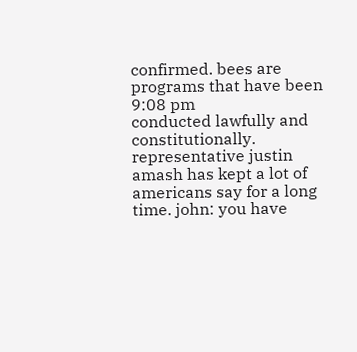confirmed. bees are programs that have been
9:08 pm
conducted lawfully and constitutionally. representative justin amash has kept a lot of americans say for a long time. john: you have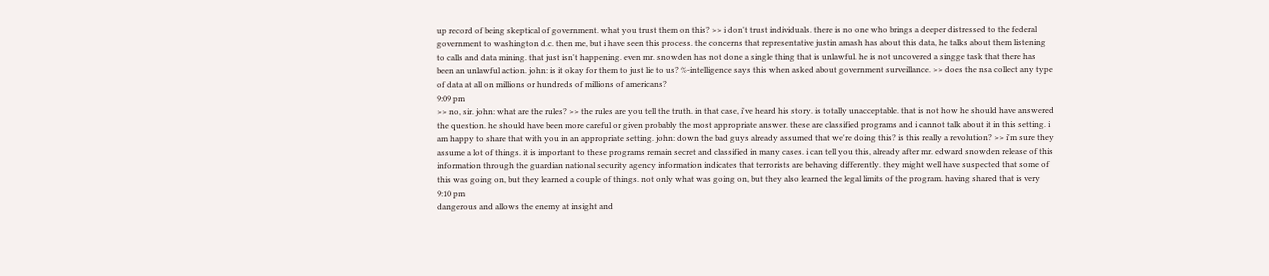up record of being skeptical of government. what you trust them on this? >> i don't trust individuals. there is no one who brings a deeper distressed to the federal government to washington d.c. then me, but i have seen this process. the concerns that representative justin amash has about this data, he talks about them listening to calls and data mining. that just isn't happening. even mr. snowden has not done a single thing that is unlawful. he is not uncovered a singge task that there has been an unlawful action. john: is it okay for them to just lie to us? %-intelligence says this when asked about government surveillance. >> does the nsa collect any type of data at all on millions or hundreds of millions of americans?
9:09 pm
>> no, sir. john: what are the rules? >> the rules are you tell the truth. in that case, i've heard his story. is totally unacceptable. that is not how he should have answered the question. he should have been more careful or given probably the most appropriate answer. these are classified programs and i cannot talk about it in this setting. i am happy to share that with you in an appropriate setting. john: down the bad guys already assumed that we're doing this? is this really a revolution? >> i'm sure they assume a lot of things. it is important to these programs remain secret and classified in many cases. i can tell you this, already after mr. edward snowden release of this information through the guardian national security agency information indicates that terrorists are behaving differently. they might well have suspected that some of this was going on, but they learned a couple of things. not only what was going on, but they also learned the legal limits of the program. having shared that is very
9:10 pm
dangerous and allows the enemy at insight and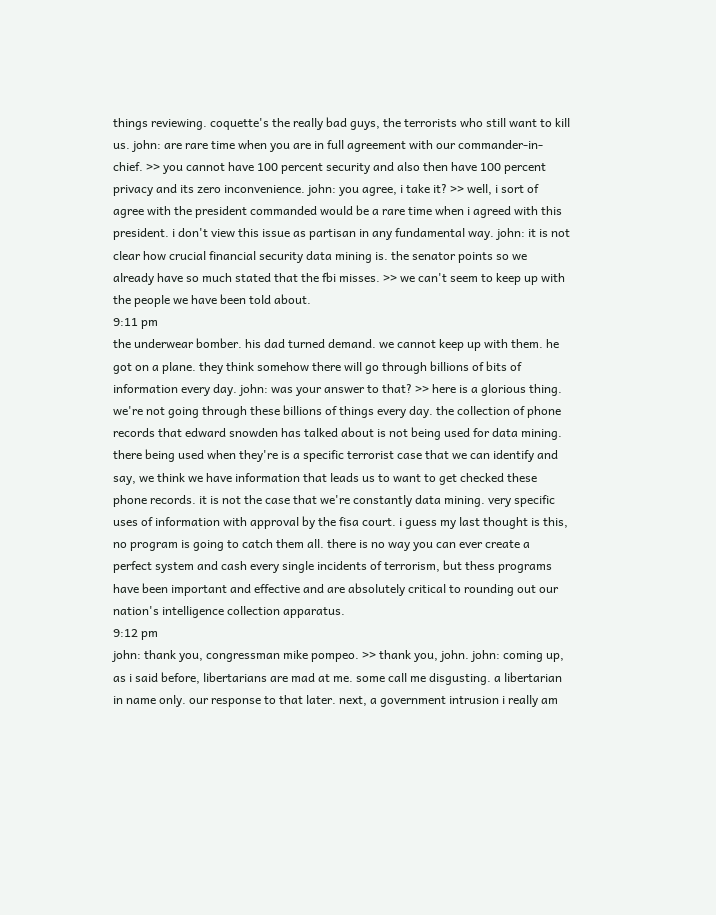things reviewing. coquette's the really bad guys, the terrorists who still want to kill us. john: are rare time when you are in full agreement with our commander-in-chief. >> you cannot have 100 percent security and also then have 100 percent privacy and its zero inconvenience. john: you agree, i take it? >> well, i sort of agree with the president commanded would be a rare time when i agreed with this president. i don't view this issue as partisan in any fundamental way. john: it is not clear how crucial financial security data mining is. the senator points so we already have so much stated that the fbi misses. >> we can't seem to keep up with the people we have been told about.
9:11 pm
the underwear bomber. his dad turned demand. we cannot keep up with them. he got on a plane. they think somehow there will go through billions of bits of information every day. john: was your answer to that? >> here is a glorious thing. we're not going through these billions of things every day. the collection of phone records that edward snowden has talked about is not being used for data mining. there being used when they're is a specific terrorist case that we can identify and say, we think we have information that leads us to want to get checked these phone records. it is not the case that we're constantly data mining. very specific uses of information with approval by the fisa court. i guess my last thought is this, no program is going to catch them all. there is no way you can ever create a perfect system and cash every single incidents of terrorism, but thess programs have been important and effective and are absolutely critical to rounding out our nation's intelligence collection apparatus.
9:12 pm
john: thank you, congressman mike pompeo. >> thank you, john. john: coming up, as i said before, libertarians are mad at me. some call me disgusting. a libertarian in name only. our response to that later. next, a government intrusion i really am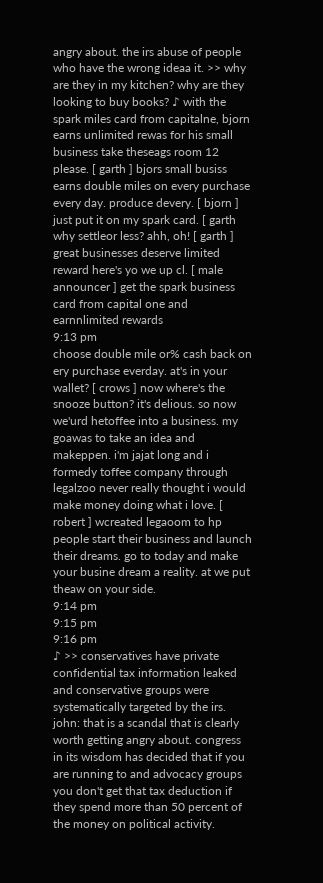angry about. the irs abuse of people who have the wrong ideaa it. >> why are they in my kitchen? why are they looking to buy books? ♪ with the spark miles card from capitalne, bjorn earns unlimited rewas for his small business take theseags room 12 please. [ garth ] bjors small busiss earns double miles on every purchase every day. produce devery. [ bjorn ] just put it on my spark card. [ garth why settleor less? ahh, oh! [ garth ] great businesses deserve limited reward here's yo we up cl. [ male announcer ] get the spark business card from capital one and earnnlimited rewards
9:13 pm
choose double mile or% cash back on ery purchase everday. at's in your wallet? [ crows ] now where's the snooze button? it's delious. so now we'urd hetoffee into a business. my goawas to take an idea and makeppen. i'm jajat long and i formedy toffee company through legalzoo never really thought i would make money doing what i love. [ robert ] wcreated legaoom to hp people start their business and launch their dreams. go to today and make your busine dream a reality. at we put theaw on your side.
9:14 pm
9:15 pm
9:16 pm
♪ >> conservatives have private confidential tax information leaked and conservative groups were systematically targeted by the irs. john: that is a scandal that is clearly worth getting angry about. congress in its wisdom has decided that if you are running to and advocacy groups you don't get that tax deduction if they spend more than 50 percent of the money on political activity.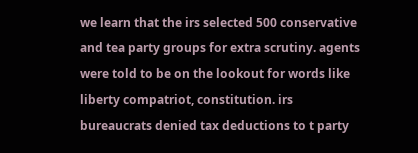we learn that the irs selected 500 conservative and tea party groups for extra scrutiny. agents were told to be on the lookout for words like liberty compatriot, constitution. irs bureaucrats denied tax deductions to t party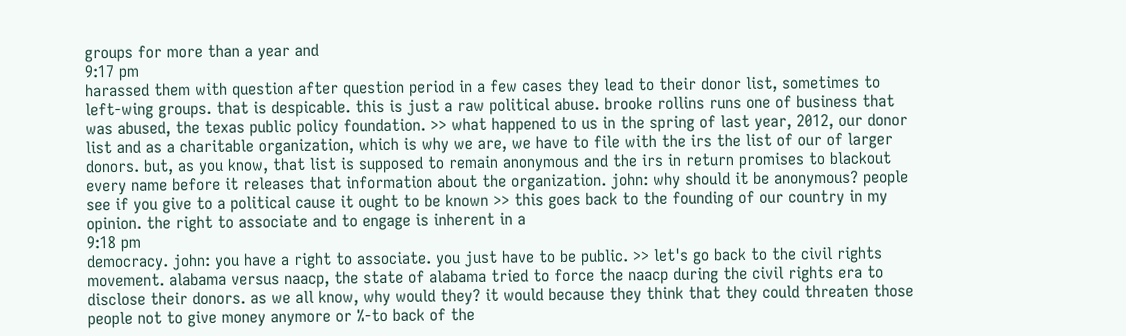groups for more than a year and
9:17 pm
harassed them with question after question period in a few cases they lead to their donor list, sometimes to left-wing groups. that is despicable. this is just a raw political abuse. brooke rollins runs one of business that was abused, the texas public policy foundation. >> what happened to us in the spring of last year, 2012, our donor list and as a charitable organization, which is why we are, we have to file with the irs the list of our of larger donors. but, as you know, that list is supposed to remain anonymous and the irs in return promises to blackout every name before it releases that information about the organization. john: why should it be anonymous? people see if you give to a political cause it ought to be known >> this goes back to the founding of our country in my opinion. the right to associate and to engage is inherent in a
9:18 pm
democracy. john: you have a right to associate. you just have to be public. >> let's go back to the civil rights movement. alabama versus naacp, the state of alabama tried to force the naacp during the civil rights era to disclose their donors. as we all know, why would they? it would because they think that they could threaten those people not to give money anymore or %-to back of the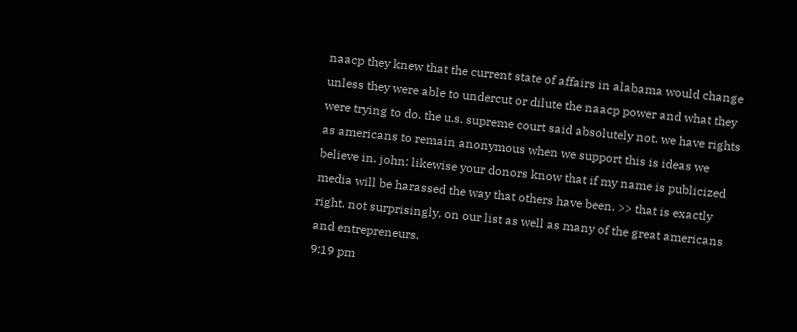naacp they knew that the current state of affairs in alabama would change unless they were able to undercut or dilute the naacp power and what they were trying to do. the u.s. supreme court said absolutely not. we have rights as americans to remain anonymous when we support this is ideas we believe in. john: likewise your donors know that if my name is publicized media will be harassed the way that others have been. >> that is exactly right. not surprisingly, on our list as well as many of the great americans and entrepreneurs.
9:19 pm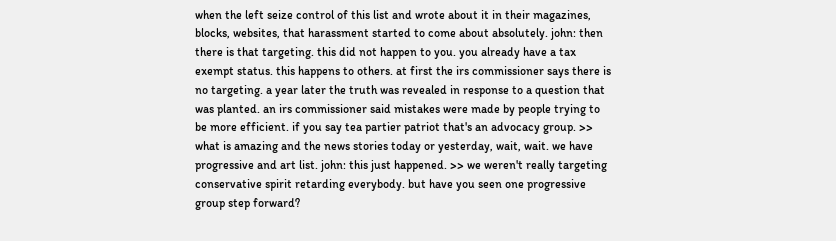when the left seize control of this list and wrote about it in their magazines, blocks, websites, that harassment started to come about absolutely. john: then there is that targeting. this did not happen to you. you already have a tax exempt status. this happens to others. at first the irs commissioner says there is no targeting. a year later the truth was revealed in response to a question that was planted. an irs commissioner said mistakes were made by people trying to be more efficient. if you say tea partier patriot that's an advocacy group. >> what is amazing and the news stories today or yesterday, wait, wait. we have progressive and art list. john: this just happened. >> we weren't really targeting conservative spirit retarding everybody. but have you seen one progressive group step forward?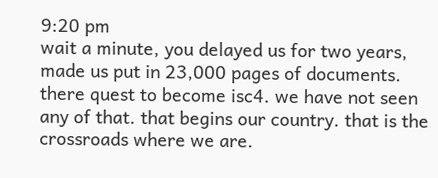9:20 pm
wait a minute, you delayed us for two years, made us put in 23,000 pages of documents. there quest to become isc4. we have not seen any of that. that begins our country. that is the crossroads where we are.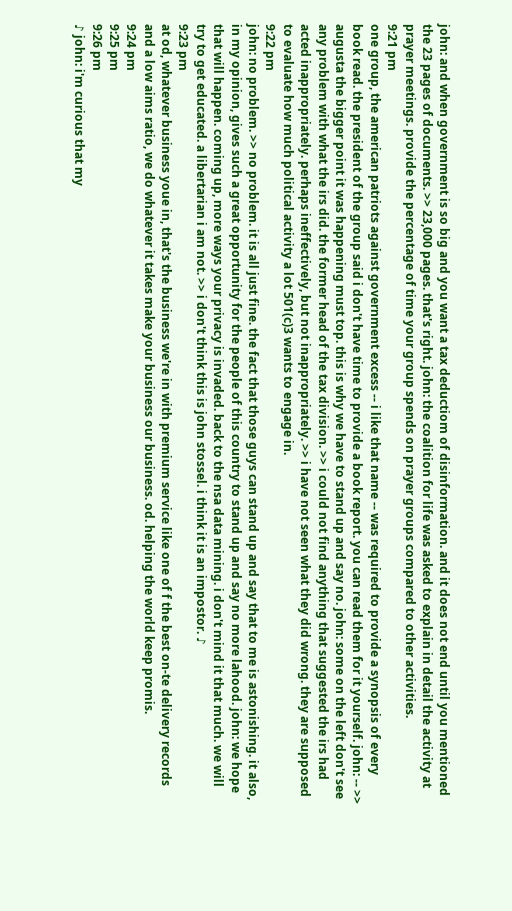john: and when government is so big and you want a tax deductiom of disinformation. and it does not end until you mentioned the 23 pages of documents. >> 23,000 pages. that's right. john: the coalition for life was asked to explain in detail the activity at prayer meetings. provide the percentage of time your group spends on prayer groups compared to other activities.
9:21 pm
one group, the american patriots against government excess -- i like that name -- was required to provide a synopsis of every book read. the president of the group said i don't have time to provide a book report. you can read them for it yourself. john: -- >> augusta the bigger point it was happening must top. this is why we have to stand up and say no. john: some on the left don't see any problem with what the irs did. the former head of the tax division. >> i could not find anything that suggested the irs had acted inappropriately. perhaps ineffectively, but not inappropriately. >> i have not seen what they did wrong. they are supposed to evaluate how much political activity a lot 501(c)3 wants to engage in.
9:22 pm
john: no problem. >> no problem. it is all just fine. the fact that those guys can stand up and say that to me is astonishing. it also, in my opinion, gives such a great opportunity for the people of this country to stand up and say no more lahood. john: we hope that will happen. coming up, more ways your privacy is invaded. back to the nsa data mining. i don't mind it that much. we will try to get educated. a libertarian i am not. >> i don't think this is john stossel. i think it is an impostor. ♪
9:23 pm
at od, whatever business youe in, that's the business we're in with premium service like one of f the best on-te delivery records and a low aims ratio, we do whatever it takes make your business our business. od. helping the world keep promis.
9:24 pm
9:25 pm
9:26 pm
♪ john: i'm curious that my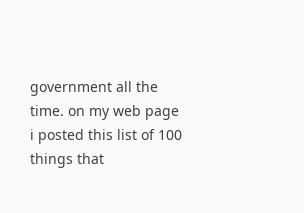government all the time. on my web page i posted this list of 100 things that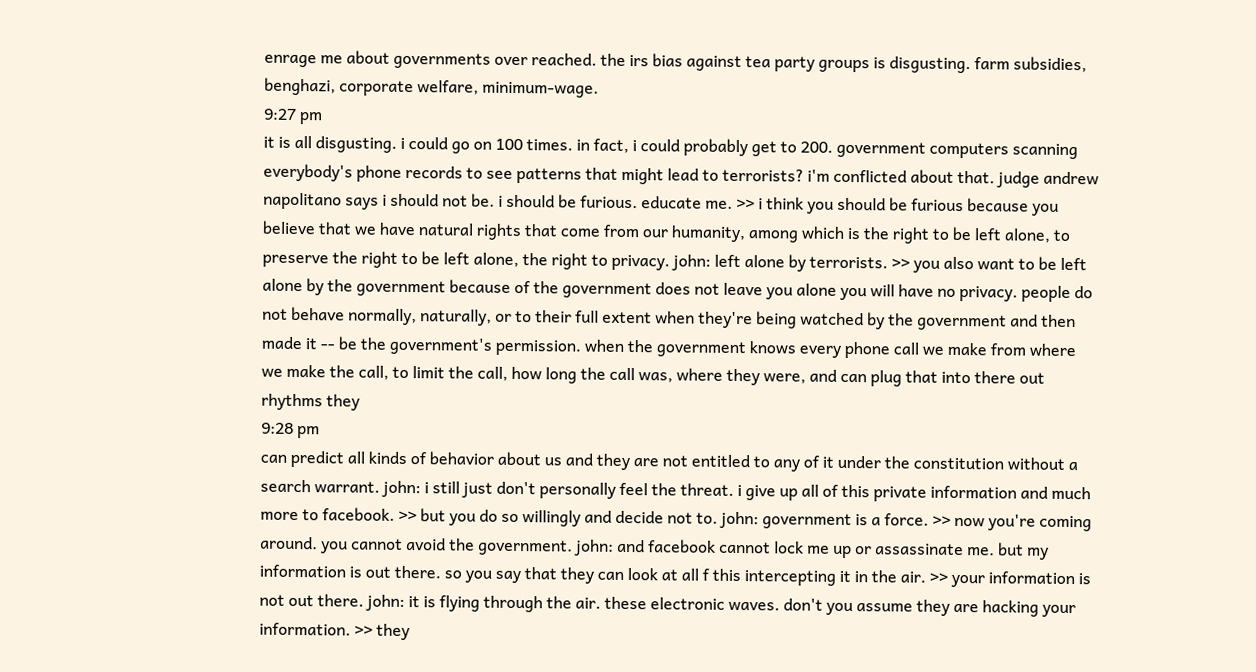enrage me about governments over reached. the irs bias against tea party groups is disgusting. farm subsidies, benghazi, corporate welfare, minimum-wage.
9:27 pm
it is all disgusting. i could go on 100 times. in fact, i could probably get to 200. government computers scanning everybody's phone records to see patterns that might lead to terrorists? i'm conflicted about that. judge andrew napolitano says i should not be. i should be furious. educate me. >> i think you should be furious because you believe that we have natural rights that come from our humanity, among which is the right to be left alone, to preserve the right to be left alone, the right to privacy. john: left alone by terrorists. >> you also want to be left alone by the government because of the government does not leave you alone you will have no privacy. people do not behave normally, naturally, or to their full extent when they're being watched by the government and then made it -- be the government's permission. when the government knows every phone call we make from where we make the call, to limit the call, how long the call was, where they were, and can plug that into there out rhythms they
9:28 pm
can predict all kinds of behavior about us and they are not entitled to any of it under the constitution without a search warrant. john: i still just don't personally feel the threat. i give up all of this private information and much more to facebook. >> but you do so willingly and decide not to. john: government is a force. >> now you're coming around. you cannot avoid the government. john: and facebook cannot lock me up or assassinate me. but my information is out there. so you say that they can look at all f this intercepting it in the air. >> your information is not out there. john: it is flying through the air. these electronic waves. don't you assume they are hacking your information. >> they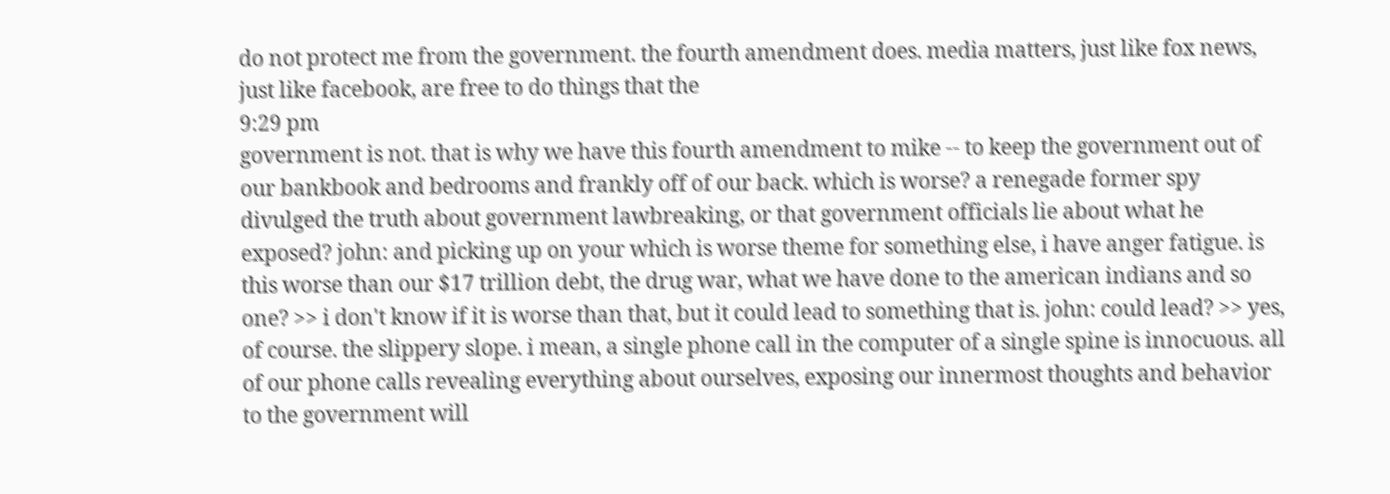do not protect me from the government. the fourth amendment does. media matters, just like fox news, just like facebook, are free to do things that the
9:29 pm
government is not. that is why we have this fourth amendment to mike -- to keep the government out of our bankbook and bedrooms and frankly off of our back. which is worse? a renegade former spy divulged the truth about government lawbreaking, or that government officials lie about what he exposed? john: and picking up on your which is worse theme for something else, i have anger fatigue. is this worse than our $17 trillion debt, the drug war, what we have done to the american indians and so one? >> i don't know if it is worse than that, but it could lead to something that is. john: could lead? >> yes, of course. the slippery slope. i mean, a single phone call in the computer of a single spine is innocuous. all of our phone calls revealing everything about ourselves, exposing our innermost thoughts and behavior to the government will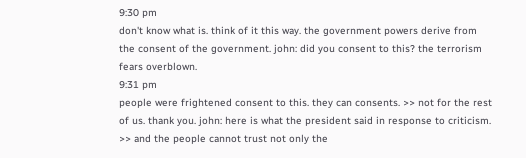9:30 pm
don't know what is. think of it this way. the government powers derive from the consent of the government. john: did you consent to this? the terrorism fears overblown.
9:31 pm
people were frightened consent to this. they can consents. >> not for the rest of us. thank you. john: here is what the president said in response to criticism. >> and the people cannot trust not only the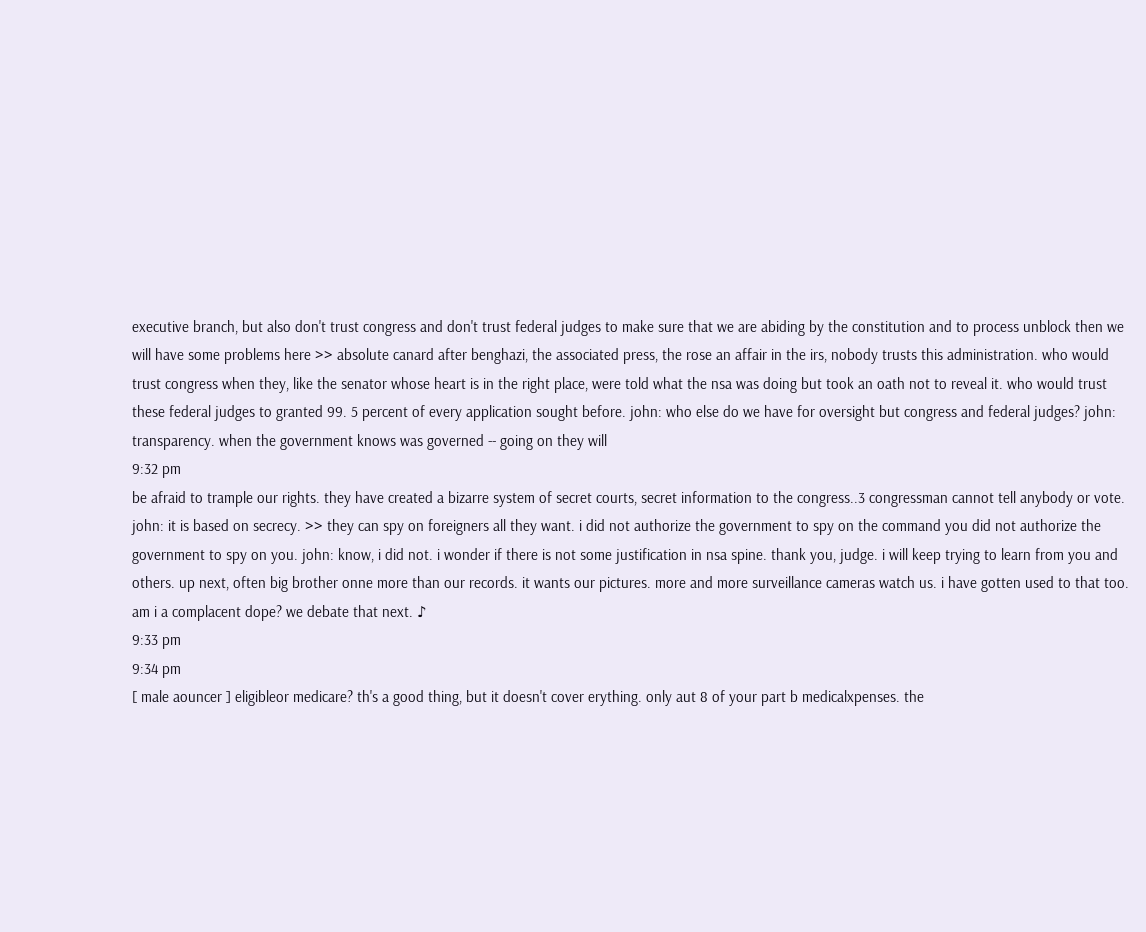executive branch, but also don't trust congress and don't trust federal judges to make sure that we are abiding by the constitution and to process unblock then we will have some problems here >> absolute canard after benghazi, the associated press, the rose an affair in the irs, nobody trusts this administration. who would trust congress when they, like the senator whose heart is in the right place, were told what the nsa was doing but took an oath not to reveal it. who would trust these federal judges to granted 99. 5 percent of every application sought before. john: who else do we have for oversight but congress and federal judges? john: transparency. when the government knows was governed -- going on they will
9:32 pm
be afraid to trample our rights. they have created a bizarre system of secret courts, secret information to the congress..3 congressman cannot tell anybody or vote. john: it is based on secrecy. >> they can spy on foreigners all they want. i did not authorize the government to spy on the command you did not authorize the government to spy on you. john: know, i did not. i wonder if there is not some justification in nsa spine. thank you, judge. i will keep trying to learn from you and others. up next, often big brother onne more than our records. it wants our pictures. more and more surveillance cameras watch us. i have gotten used to that too. am i a complacent dope? we debate that next. ♪
9:33 pm
9:34 pm
[ male aouncer ] eligibleor medicare? th's a good thing, but it doesn't cover erything. only aut 8 of your part b medicalxpenses. the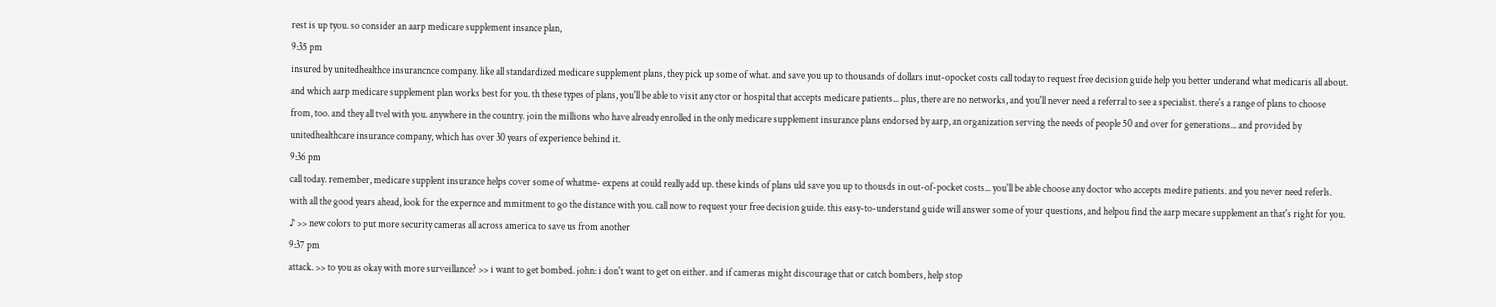rest is up tyou. so consider an aarp medicare supplement insance plan,
9:35 pm
insured by unitedhealthce insurancnce company. like all standardized medicare supplement plans, they pick up some of what. and save you up to thousands of dollars inut-opocket costs call today to request free decision guide help you better underand what medicaris all about. and which aarp medicare supplement plan works best for you. th these types of plans, you'll be able to visit any ctor or hospital that accepts medicare patients... plus, there are no networks, and you'll never need a referral to see a specialist. there's a range of plans to choose from, too. and they all tvel with you. anywhere in the country. join the millions who have already enrolled in the only medicare supplement insurance plans endorsed by aarp, an organization serving the needs of people 50 and over for generations... and provided by unitedhealthcare insurance company, which has over 30 years of experience behind it.
9:36 pm
call today. remember, medicare supplent insurance helps cover some of whatme- expens at could really add up. these kinds of plans uld save you up to thousds in out-of-pocket costs... you'll be able choose any doctor who accepts medire patients. and you never need referls. with all the good years ahead, look for the expernce and mmitment to go the distance with you. call now to request your free decision guide. this easy-to-understand guide will answer some of your questions, and helpou find the aarp mecare supplement an that's right for you. ♪ >> new colors to put more security cameras all across america to save us from another
9:37 pm
attack. >> to you as okay with more surveillance? >> i want to get bombed. john: i don't want to get on either. and if cameras might discourage that or catch bombers, help stop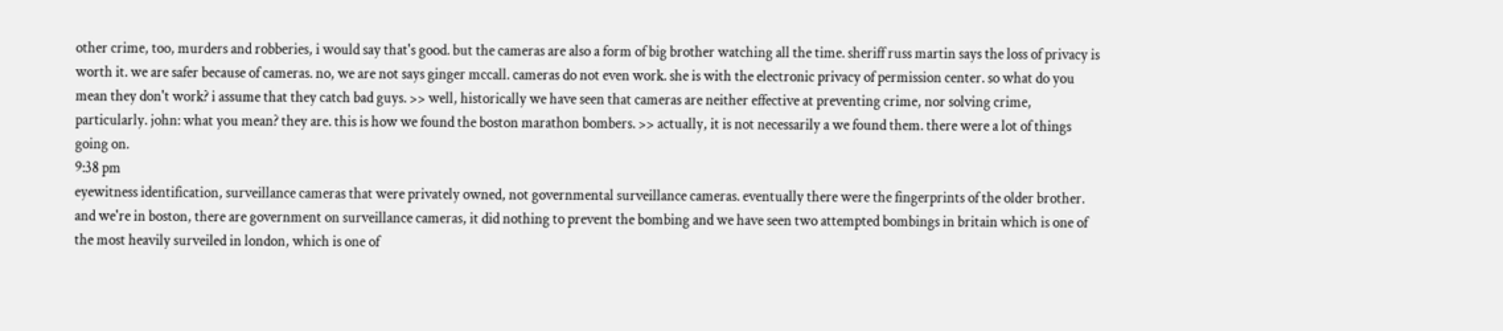other crime, too, murders and robberies, i would say that's good. but the cameras are also a form of big brother watching all the time. sheriff russ martin says the loss of privacy is worth it. we are safer because of cameras. no, we are not says ginger mccall. cameras do not even work. she is with the electronic privacy of permission center. so what do you mean they don't work? i assume that they catch bad guys. >> well, historically we have seen that cameras are neither effective at preventing crime, nor solving crime, particularly. john: what you mean? they are. this is how we found the boston marathon bombers. >> actually, it is not necessarily a we found them. there were a lot of things going on.
9:38 pm
eyewitness identification, surveillance cameras that were privately owned, not governmental surveillance cameras. eventually there were the fingerprints of the older brother. and we're in boston, there are government on surveillance cameras, it did nothing to prevent the bombing and we have seen two attempted bombings in britain which is one of the most heavily surveiled in london, which is one of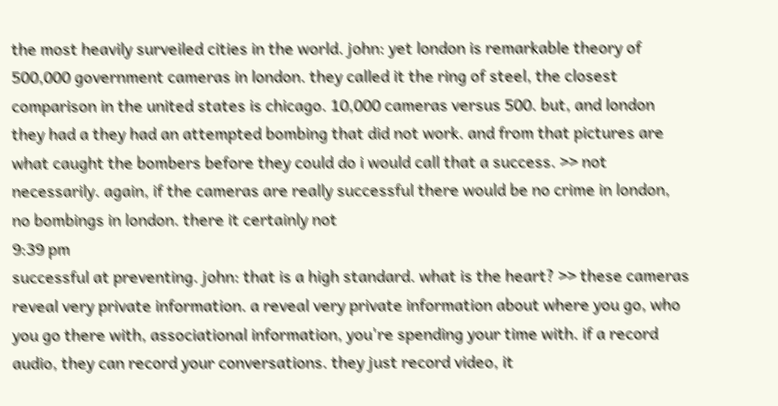the most heavily surveiled cities in the world. john: yet london is remarkable theory of 500,000 government cameras in london. they called it the ring of steel, the closest comparison in the united states is chicago. 10,000 cameras versus 500. but, and london they had a they had an attempted bombing that did not work. and from that pictures are what caught the bombers before they could do i would call that a success. >> not necessarily. again, if the cameras are really successful there would be no crime in london, no bombings in london. there it certainly not
9:39 pm
successful at preventing. john: that is a high standard. what is the heart? >> these cameras reveal very private information. a reveal very private information about where you go, who you go there with, associational information, you're spending your time with. if a record audio, they can record your conversations. they just record video, it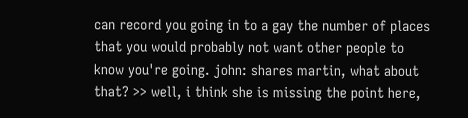can record you going in to a gay the number of places that you would probably not want other people to know you're going. john: shares martin, what about that? >> well, i think she is missing the point here,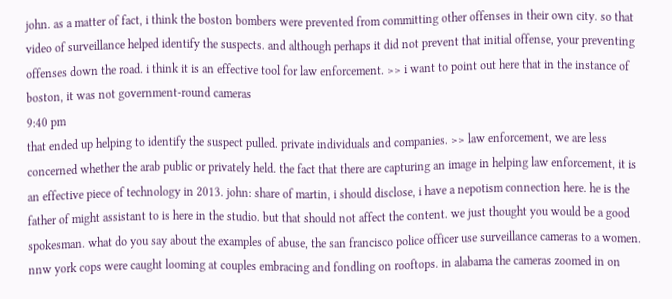john. as a matter of fact, i think the boston bombers were prevented from committing other offenses in their own city. so that video of surveillance helped identify the suspects. and although perhaps it did not prevent that initial offense, your preventing offenses down the road. i think it is an effective tool for law enforcement. >> i want to point out here that in the instance of boston, it was not government-round cameras
9:40 pm
that ended up helping to identify the suspect pulled. private individuals and companies. >> law enforcement, we are less concerned whether the arab public or privately held. the fact that there are capturing an image in helping law enforcement, it is an effective piece of technology in 2013. john: share of martin, i should disclose, i have a nepotism connection here. he is the father of might assistant to is here in the studio. but that should not affect the content. we just thought you would be a good spokesman. what do you say about the examples of abuse, the san francisco police officer use surveillance cameras to a women. nnw york cops were caught looming at couples embracing and fondling on rooftops. in alabama the cameras zoomed in on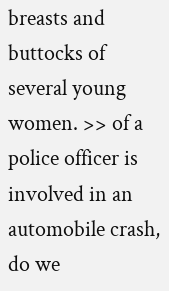breasts and buttocks of several young women. >> of a police officer is involved in an automobile crash, do we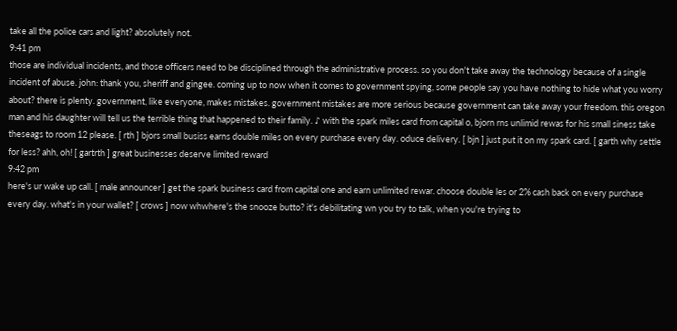take all the police cars and light? absolutely not.
9:41 pm
those are individual incidents, and those officers need to be disciplined through the administrative process. so you don't take away the technology because of a single incident of abuse. john: thank you, sheriff and gingee. coming up to now when it comes to government spying, some people say you have nothing to hide what you worry about? there is plenty. government, like everyone, makes mistakes. government mistakes are more serious because government can take away your freedom. this oregon man and his daughter will tell us the terrible thing that happened to their family. ♪ with the spark miles card from capital o, bjorn rns unlimid rewas for his small siness take theseags to room 12 please. [ rth ] bjors small busiss earns double miles on every purchase every day. oduce delivery. [ bjn ] just put it on my spark card. [ garth why settle for less? ahh, oh! [ gartrth ] great businesses deserve limited reward
9:42 pm
here's ur wake up call. [ male announcer ] get the spark business card from capital one and earn unlimited rewar. choose double les or 2% cash back on every purchase every day. what's in your wallet? [ crows ] now whwhere's the snooze butto? it's debilitating wn you try to talk, when you're trying to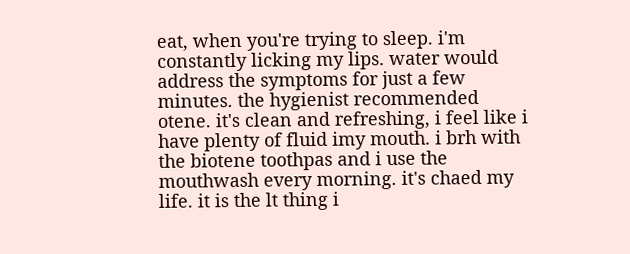eat, when you're trying to sleep. i'm constantly licking my lips. water would address the symptoms for just a few minutes. the hygienist recommended otene. it's clean and refreshing, i feel like i have plenty of fluid imy mouth. i brh with the biotene toothpas and i use the mouthwash every morning. it's chaed my life. it is the lt thing i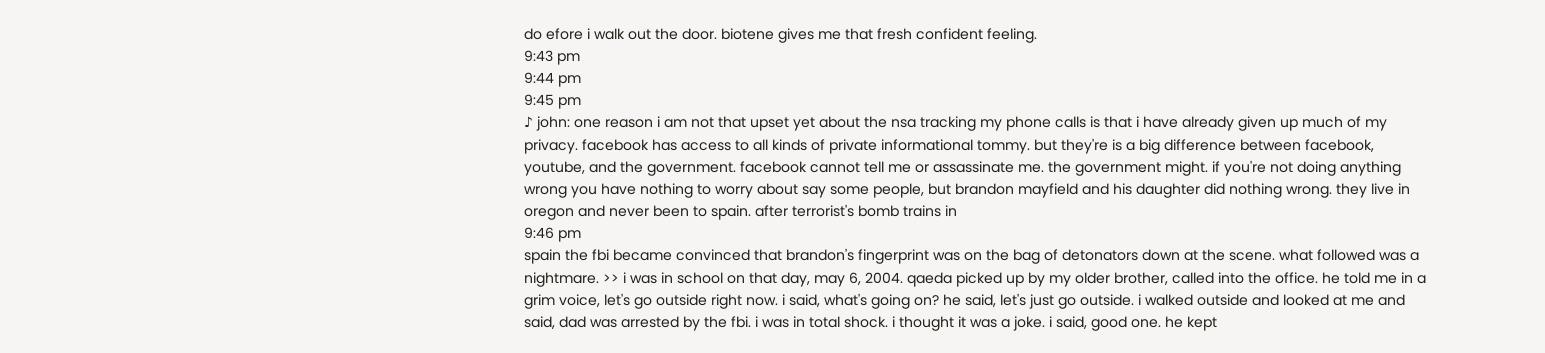do efore i walk out the door. biotene gives me that fresh confident feeling.
9:43 pm
9:44 pm
9:45 pm
♪ john: one reason i am not that upset yet about the nsa tracking my phone calls is that i have already given up much of my privacy. facebook has access to all kinds of private informational tommy. but they're is a big difference between facebook, youtube, and the government. facebook cannot tell me or assassinate me. the government might. if you're not doing anything wrong you have nothing to worry about say some people, but brandon mayfield and his daughter did nothing wrong. they live in oregon and never been to spain. after terrorist's bomb trains in
9:46 pm
spain the fbi became convinced that brandon's fingerprint was on the bag of detonators down at the scene. what followed was a nightmare. >> i was in school on that day, may 6, 2004. qaeda picked up by my older brother, called into the office. he told me in a grim voice, let's go outside right now. i said, what's going on? he said, let's just go outside. i walked outside and looked at me and said, dad was arrested by the fbi. i was in total shock. i thought it was a joke. i said, good one. he kept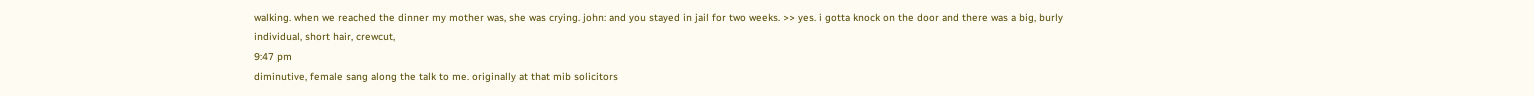walking. when we reached the dinner my mother was, she was crying. john: and you stayed in jail for two weeks. >> yes. i gotta knock on the door and there was a big, burly individual, short hair, crewcut,
9:47 pm
diminutive, female sang along the talk to me. originally at that mib solicitors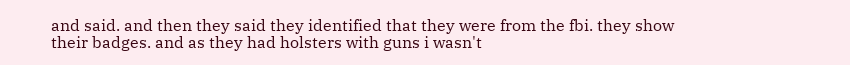and said. and then they said they identified that they were from the fbi. they show their badges. and as they had holsters with guns i wasn't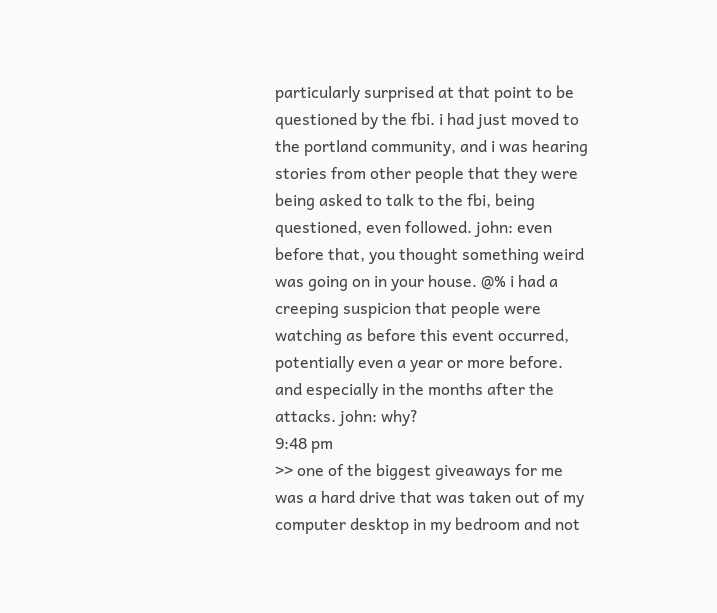particularly surprised at that point to be questioned by the fbi. i had just moved to the portland community, and i was hearing stories from other people that they were being asked to talk to the fbi, being questioned, even followed. john: even before that, you thought something weird was going on in your house. @% i had a creeping suspicion that people were watching as before this event occurred, potentially even a year or more before. and especially in the months after the attacks. john: why?
9:48 pm
>> one of the biggest giveaways for me was a hard drive that was taken out of my computer desktop in my bedroom and not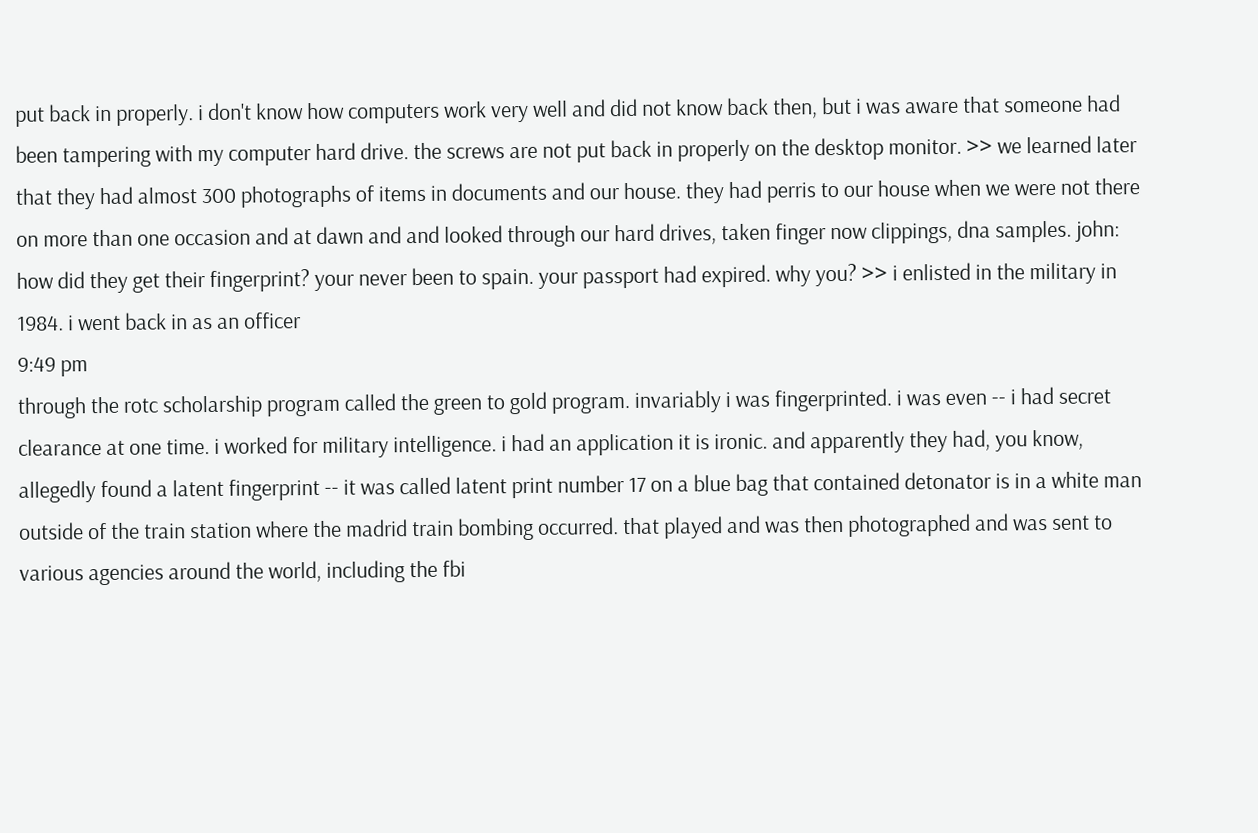put back in properly. i don't know how computers work very well and did not know back then, but i was aware that someone had been tampering with my computer hard drive. the screws are not put back in properly on the desktop monitor. >> we learned later that they had almost 300 photographs of items in documents and our house. they had perris to our house when we were not there on more than one occasion and at dawn and and looked through our hard drives, taken finger now clippings, dna samples. john: how did they get their fingerprint? your never been to spain. your passport had expired. why you? >> i enlisted in the military in 1984. i went back in as an officer
9:49 pm
through the rotc scholarship program called the green to gold program. invariably i was fingerprinted. i was even -- i had secret clearance at one time. i worked for military intelligence. i had an application it is ironic. and apparently they had, you know, allegedly found a latent fingerprint -- it was called latent print number 17 on a blue bag that contained detonator is in a white man outside of the train station where the madrid train bombing occurred. that played and was then photographed and was sent to various agencies around the world, including the fbi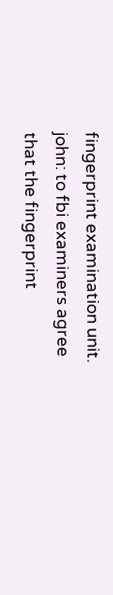fingerprint examination unit. john: to fbi examiners agree that the fingerprint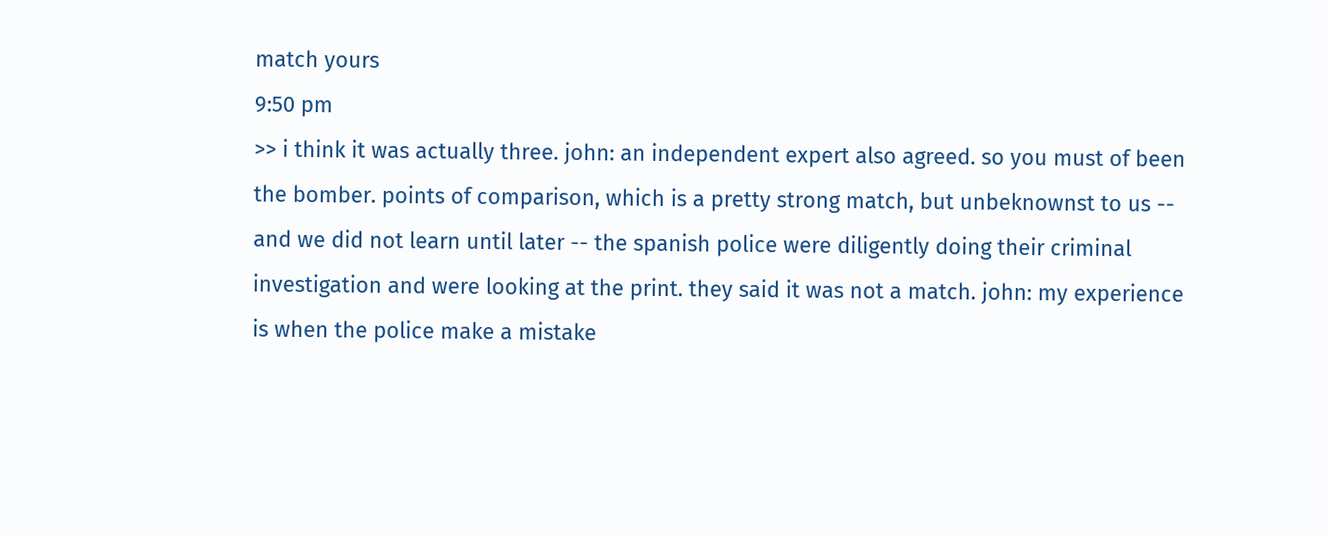match yours
9:50 pm
>> i think it was actually three. john: an independent expert also agreed. so you must of been the bomber. points of comparison, which is a pretty strong match, but unbeknownst to us -- and we did not learn until later -- the spanish police were diligently doing their criminal investigation and were looking at the print. they said it was not a match. john: my experience is when the police make a mistake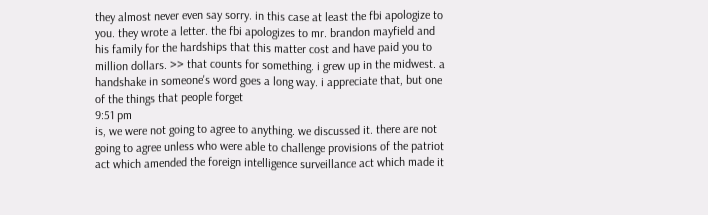they almost never even say sorry. in this case at least the fbi apologize to you. they wrote a letter. the fbi apologizes to mr. brandon mayfield and his family for the hardships that this matter cost and have paid you to million dollars. >> that counts for something. i grew up in the midwest. a handshake in someone's word goes a long way. i appreciate that, but one of the things that people forget
9:51 pm
is, we were not going to agree to anything. we discussed it. there are not going to agree unless who were able to challenge provisions of the patriot act which amended the foreign intelligence surveillance act which made it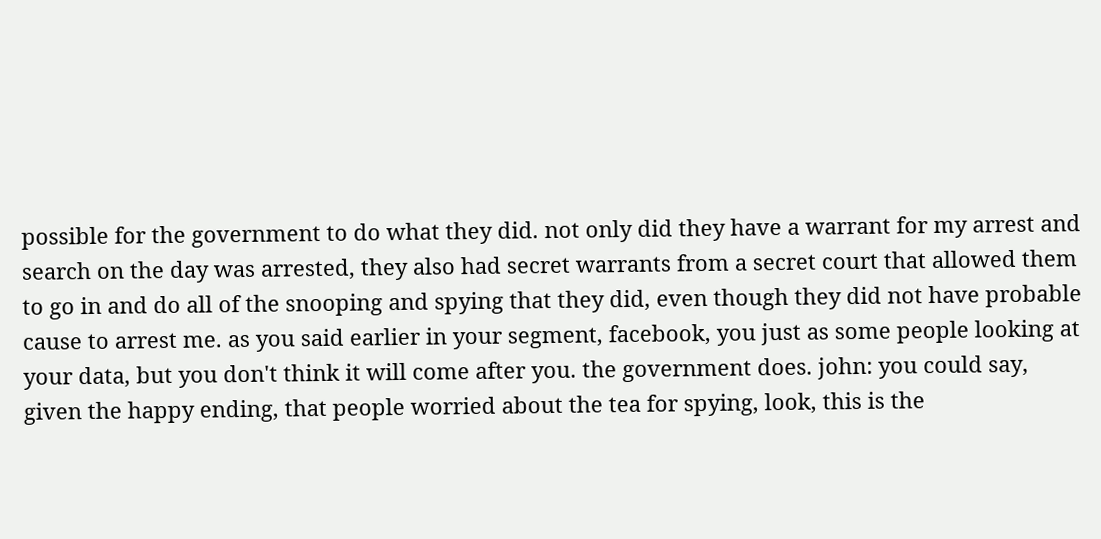possible for the government to do what they did. not only did they have a warrant for my arrest and search on the day was arrested, they also had secret warrants from a secret court that allowed them to go in and do all of the snooping and spying that they did, even though they did not have probable cause to arrest me. as you said earlier in your segment, facebook, you just as some people looking at your data, but you don't think it will come after you. the government does. john: you could say, given the happy ending, that people worried about the tea for spying, look, this is the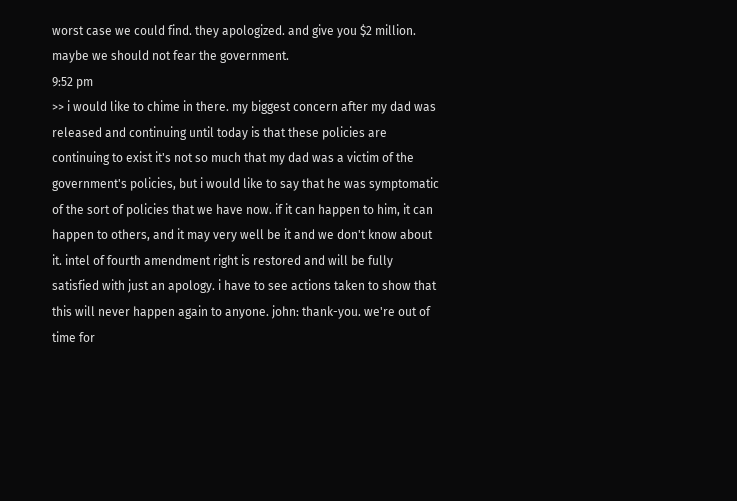worst case we could find. they apologized. and give you $2 million. maybe we should not fear the government.
9:52 pm
>> i would like to chime in there. my biggest concern after my dad was released and continuing until today is that these policies are continuing to exist it's not so much that my dad was a victim of the government's policies, but i would like to say that he was symptomatic of the sort of policies that we have now. if it can happen to him, it can happen to others, and it may very well be it and we don't know about it. intel of fourth amendment right is restored and will be fully satisfied with just an apology. i have to see actions taken to show that this will never happen again to anyone. john: thank-you. we're out of time for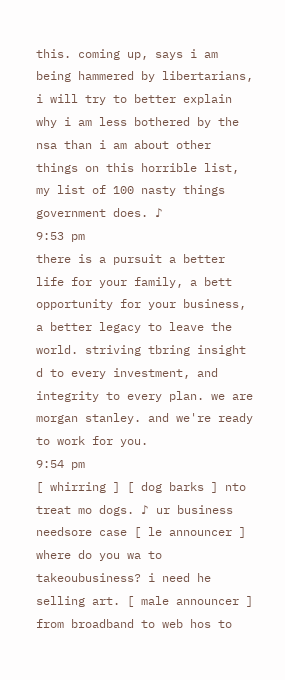this. coming up, says i am being hammered by libertarians, i will try to better explain why i am less bothered by the nsa than i am about other things on this horrible list, my list of 100 nasty things government does. ♪
9:53 pm
there is a pursuit a better life for your family, a bett opportunity for your business, a better legacy to leave the world. striving tbring insight d to every investment, and integrity to every plan. we are morgan stanley. and we're ready to work for you.
9:54 pm
[ whirring ] [ dog barks ] nto treat mo dogs. ♪ ur business needsore case [ le announcer ] where do you wa to takeoubusiness? i need he selling art. [ male announcer ] from broadband to web hos to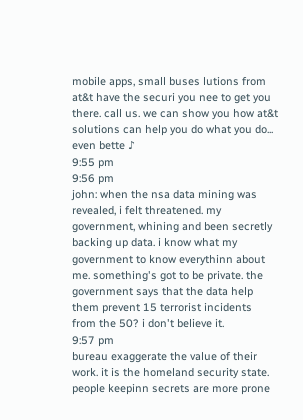mobile apps, small buses lutions from at&t have the securi you nee to get you there. call us. we can show you how at&t solutions can help you do what you do... even bette ♪
9:55 pm
9:56 pm
john: when the nsa data mining was revealed, i felt threatened. my government, whining and been secretly backing up data. i know what my government to know everythinn about me. something's got to be private. the government says that the data help them prevent 15 terrorist incidents from the 50? i don't believe it.
9:57 pm
bureau exaggerate the value of their work. it is the homeland security state. people keepinn secrets are more prone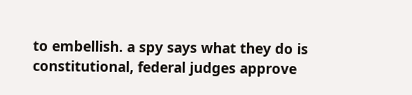to embellish. a spy says what they do is constitutional, federal judges approve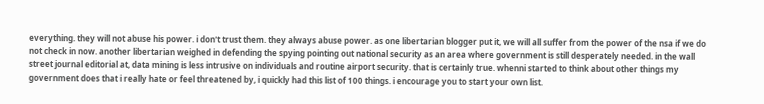everything. they will not abuse his power. i don't trust them. they always abuse power. as one libertarian blogger put it, we will all suffer from the power of the nsa if we do not check in now. another libertarian weighed in defending the spying pointing out national security as an area where government is still desperately needed. in the wall street journal editorial at, data mining is less intrusive on individuals and routine airport security. that is certainly true. whenni started to think about other things my government does that i really hate or feel threatened by, i quickly had this list of 100 things. i encourage you to start your own list.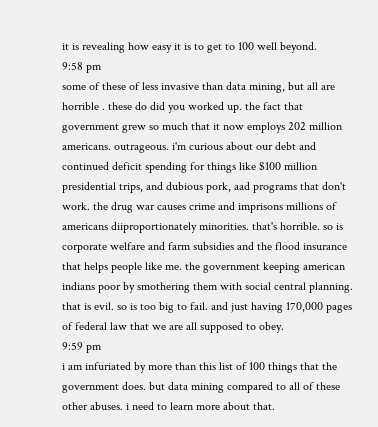it is revealing how easy it is to get to 100 well beyond.
9:58 pm
some of these of less invasive than data mining, but all are horrible . these do did you worked up. the fact that government grew so much that it now employs 202 million americans. outrageous. i'm curious about our debt and continued deficit spending for things like $100 million presidential trips, and dubious pork, aad programs that don't work. the drug war causes crime and imprisons millions of americans diiproportionately minorities. that's horrible. so is corporate welfare and farm subsidies and the flood insurance that helps people like me. the government keeping american indians poor by smothering them with social central planning. that is evil. so is too big to fail. and just having 170,000 pages of federal law that we are all supposed to obey.
9:59 pm
i am infuriated by more than this list of 100 things that the government does. but data mining compared to all of these other abuses. i need to learn more about that.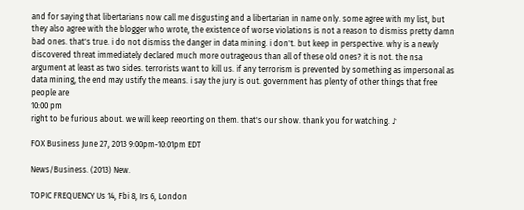and for saying that libertarians now call me disgusting and a libertarian in name only. some agree with my list, but they also agree with the blogger who wrote, the existence of worse violations is not a reason to dismiss pretty damn bad ones. that's true. i do not dismiss the danger in data mining. i don't. but keep in perspective. why is a newly discovered threat immediately declared much more outrageous than all of these old ones? it is not. the nsa argument at least as two sides. terrorists want to kill us. if any terrorism is prevented by something as impersonal as data mining, the end may ustify the means. i say the jury is out. government has plenty of other things that free people are
10:00 pm
right to be furious about. we will keep reeorting on them. that's our show. thank you for watching. ♪

FOX Business June 27, 2013 9:00pm-10:01pm EDT

News/Business. (2013) New.

TOPIC FREQUENCY Us 14, Fbi 8, Irs 6, London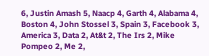6, Justin Amash 5, Naacp 4, Garth 4, Alabama 4, Boston 4, John Stossel 3, Spain 3, Facebook 3, America 3, Data 2, At&t 2, The Irs 2, Mike Pompeo 2, Me 2,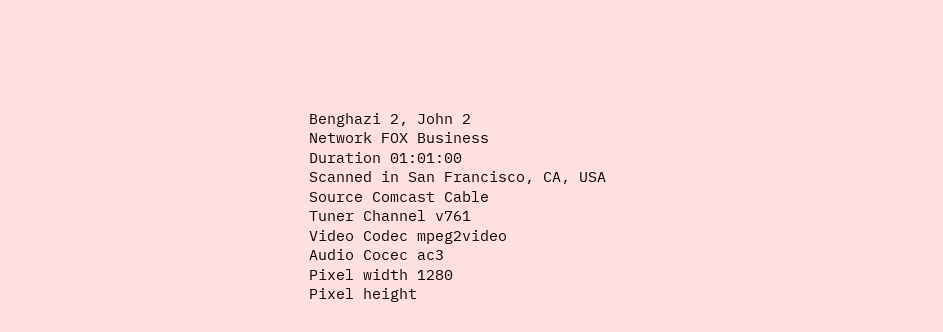Benghazi 2, John 2
Network FOX Business
Duration 01:01:00
Scanned in San Francisco, CA, USA
Source Comcast Cable
Tuner Channel v761
Video Codec mpeg2video
Audio Cocec ac3
Pixel width 1280
Pixel height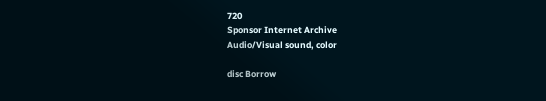720
Sponsor Internet Archive
Audio/Visual sound, color

disc Borrow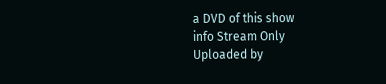a DVD of this show
info Stream Only
Uploaded by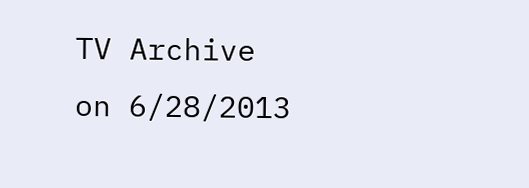TV Archive
on 6/28/2013